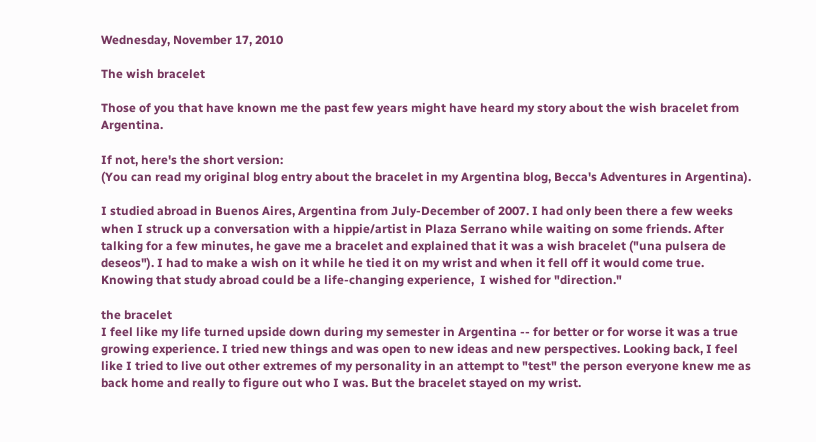Wednesday, November 17, 2010

The wish bracelet

Those of you that have known me the past few years might have heard my story about the wish bracelet from Argentina.

If not, here's the short version:
(You can read my original blog entry about the bracelet in my Argentina blog, Becca's Adventures in Argentina).

I studied abroad in Buenos Aires, Argentina from July-December of 2007. I had only been there a few weeks when I struck up a conversation with a hippie/artist in Plaza Serrano while waiting on some friends. After talking for a few minutes, he gave me a bracelet and explained that it was a wish bracelet ("una pulsera de deseos"). I had to make a wish on it while he tied it on my wrist and when it fell off it would come true. Knowing that study abroad could be a life-changing experience,  I wished for "direction."

the bracelet
I feel like my life turned upside down during my semester in Argentina -- for better or for worse it was a true growing experience. I tried new things and was open to new ideas and new perspectives. Looking back, I feel like I tried to live out other extremes of my personality in an attempt to "test" the person everyone knew me as back home and really to figure out who I was. But the bracelet stayed on my wrist.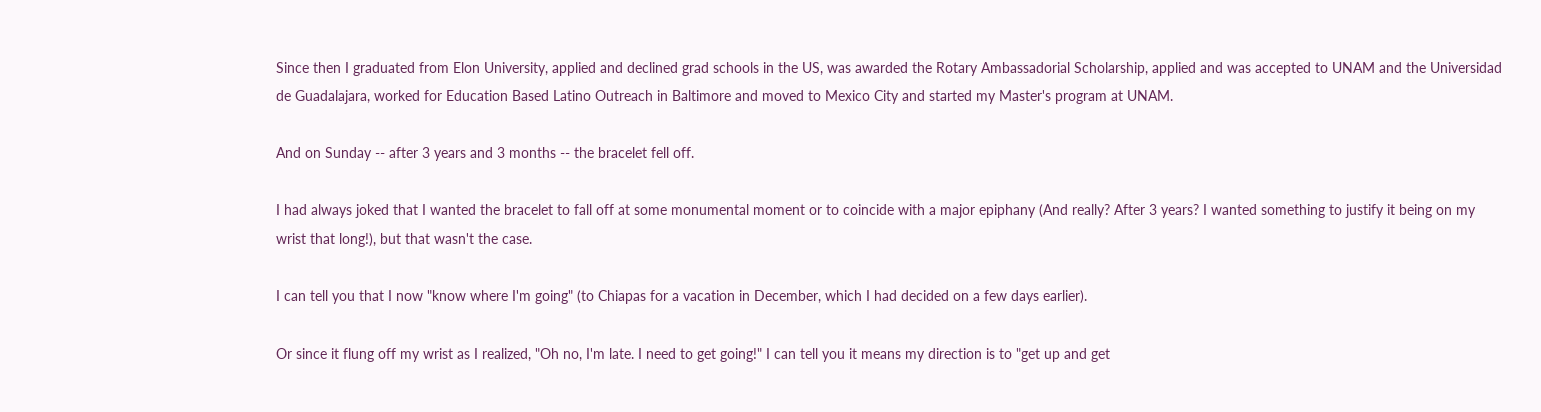Since then I graduated from Elon University, applied and declined grad schools in the US, was awarded the Rotary Ambassadorial Scholarship, applied and was accepted to UNAM and the Universidad de Guadalajara, worked for Education Based Latino Outreach in Baltimore and moved to Mexico City and started my Master's program at UNAM.

And on Sunday -- after 3 years and 3 months -- the bracelet fell off.

I had always joked that I wanted the bracelet to fall off at some monumental moment or to coincide with a major epiphany (And really? After 3 years? I wanted something to justify it being on my wrist that long!), but that wasn't the case.

I can tell you that I now "know where I'm going" (to Chiapas for a vacation in December, which I had decided on a few days earlier).

Or since it flung off my wrist as I realized, "Oh no, I'm late. I need to get going!" I can tell you it means my direction is to "get up and get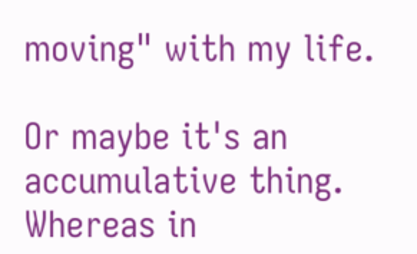moving" with my life.

Or maybe it's an accumulative thing. Whereas in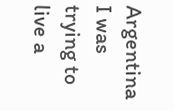Argentina I was trying to live a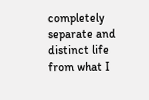completely separate and distinct life from what I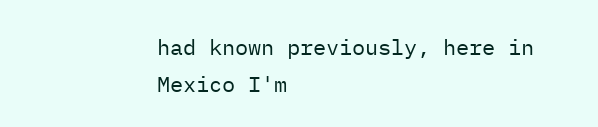had known previously, here in Mexico I'm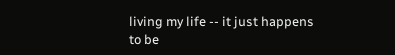living my life -- it just happens to be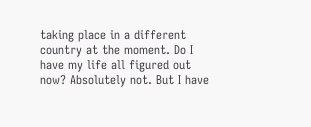taking place in a different country at the moment. Do I have my life all figured out now? Absolutely not. But I have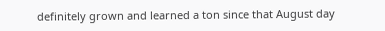definitely grown and learned a ton since that August day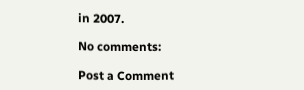in 2007.

No comments:

Post a Comment